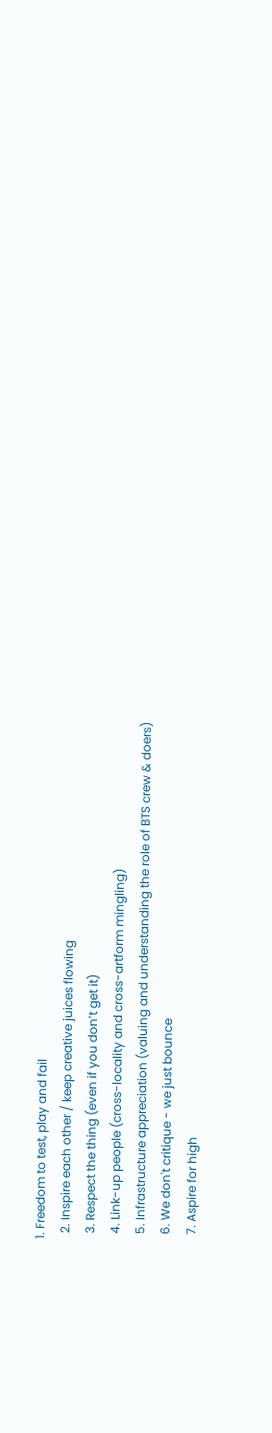1. Freedom to test, play and fail
  2. Inspire each other / keep creative juices flowing
  3. Respect the thing (even if you don’t get it)
  4. Link-up people (cross-locality and cross-artform mingling)
  5. Infrastructure appreciation (valuing and understanding the role of BTS crew & doers)
  6. We don't critique - we just bounce
  7. Aspire for high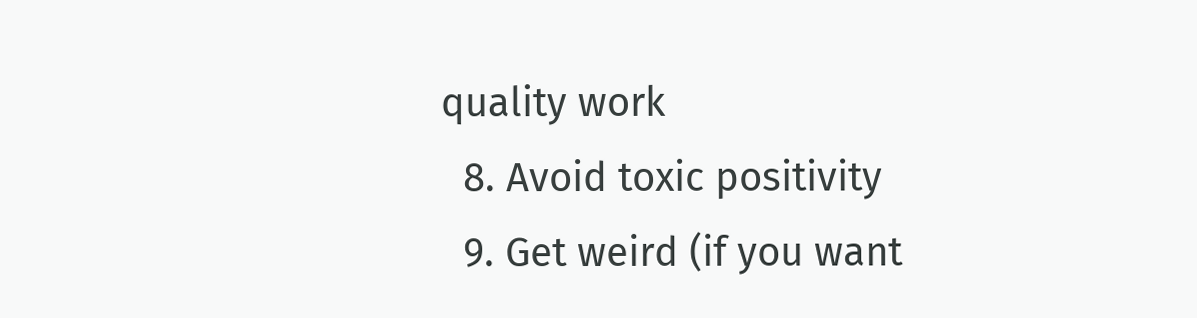quality work
  8. Avoid toxic positivity
  9. Get weird (if you want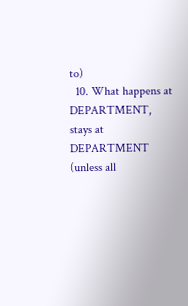to)
  10. What happens at DEPARTMENT, stays at DEPARTMENT (unless all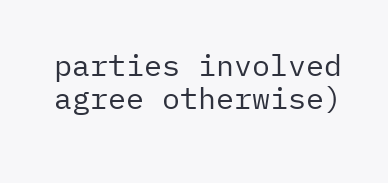parties involved agree otherwise)